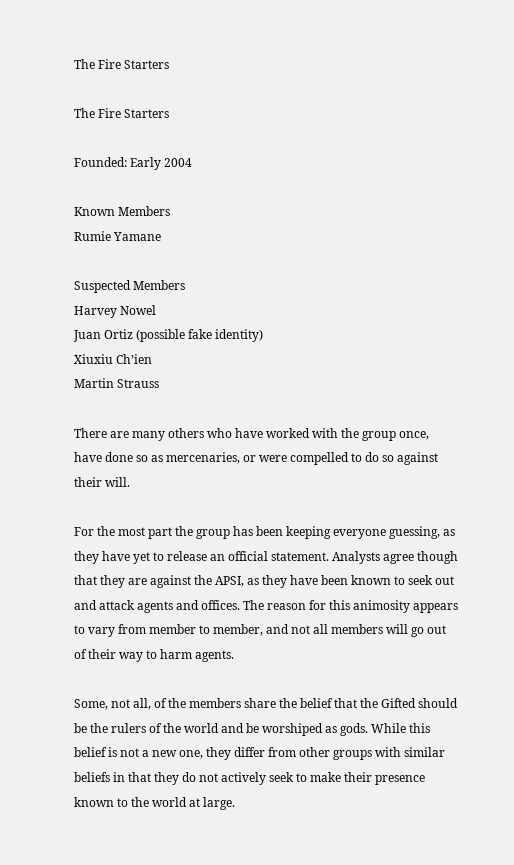The Fire Starters

The Fire Starters

Founded: Early 2004

Known Members
Rumie Yamane

Suspected Members
Harvey Nowel
Juan Ortiz (possible fake identity)
Xiuxiu Ch’ien
Martin Strauss

There are many others who have worked with the group once, have done so as mercenaries, or were compelled to do so against their will.

For the most part the group has been keeping everyone guessing, as they have yet to release an official statement. Analysts agree though that they are against the APSI, as they have been known to seek out and attack agents and offices. The reason for this animosity appears to vary from member to member, and not all members will go out of their way to harm agents.

Some, not all, of the members share the belief that the Gifted should be the rulers of the world and be worshiped as gods. While this belief is not a new one, they differ from other groups with similar beliefs in that they do not actively seek to make their presence known to the world at large.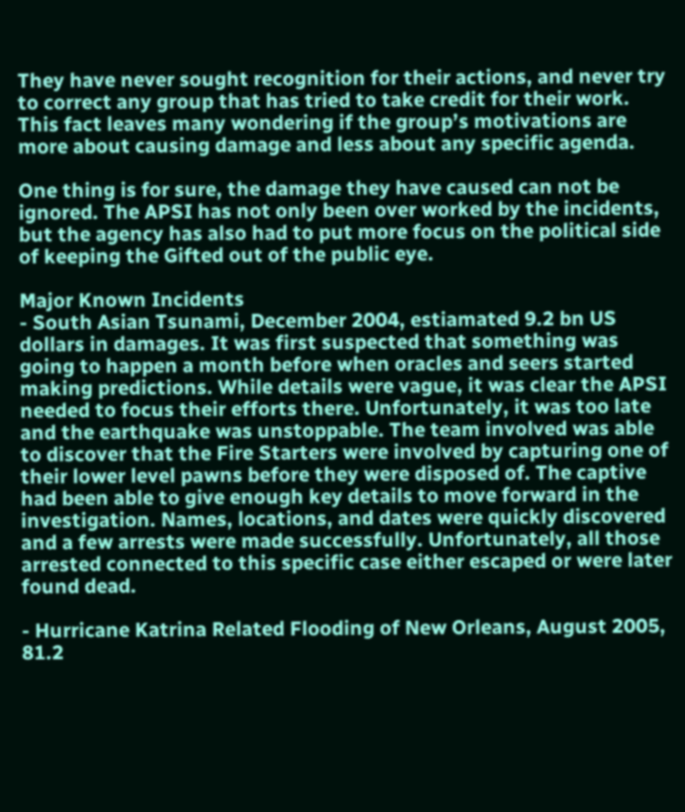They have never sought recognition for their actions, and never try to correct any group that has tried to take credit for their work. This fact leaves many wondering if the group’s motivations are more about causing damage and less about any specific agenda.

One thing is for sure, the damage they have caused can not be ignored. The APSI has not only been over worked by the incidents, but the agency has also had to put more focus on the political side of keeping the Gifted out of the public eye.

Major Known Incidents
- South Asian Tsunami, December 2004, estiamated 9.2 bn US dollars in damages. It was first suspected that something was going to happen a month before when oracles and seers started making predictions. While details were vague, it was clear the APSI needed to focus their efforts there. Unfortunately, it was too late and the earthquake was unstoppable. The team involved was able to discover that the Fire Starters were involved by capturing one of their lower level pawns before they were disposed of. The captive had been able to give enough key details to move forward in the investigation. Names, locations, and dates were quickly discovered and a few arrests were made successfully. Unfortunately, all those arrested connected to this specific case either escaped or were later found dead.

- Hurricane Katrina Related Flooding of New Orleans, August 2005, 81.2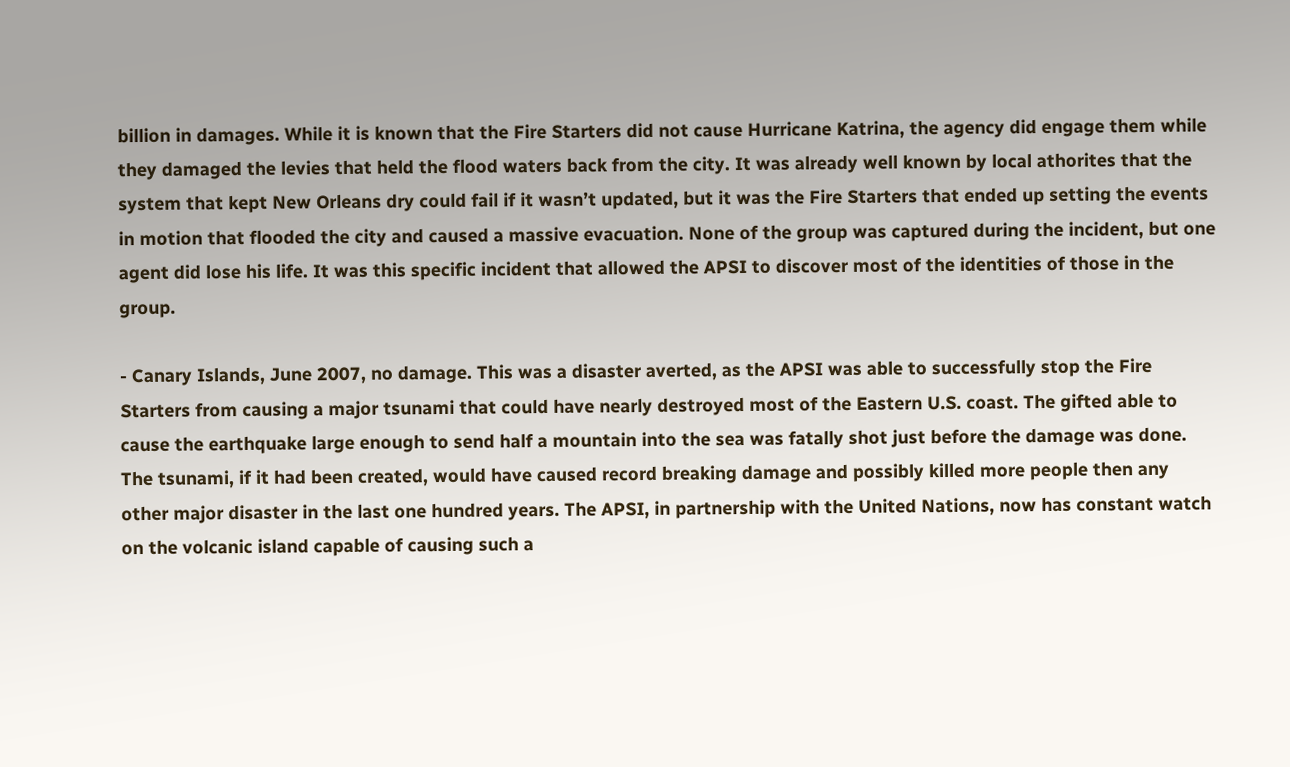billion in damages. While it is known that the Fire Starters did not cause Hurricane Katrina, the agency did engage them while they damaged the levies that held the flood waters back from the city. It was already well known by local athorites that the system that kept New Orleans dry could fail if it wasn’t updated, but it was the Fire Starters that ended up setting the events in motion that flooded the city and caused a massive evacuation. None of the group was captured during the incident, but one agent did lose his life. It was this specific incident that allowed the APSI to discover most of the identities of those in the group.

- Canary Islands, June 2007, no damage. This was a disaster averted, as the APSI was able to successfully stop the Fire Starters from causing a major tsunami that could have nearly destroyed most of the Eastern U.S. coast. The gifted able to cause the earthquake large enough to send half a mountain into the sea was fatally shot just before the damage was done. The tsunami, if it had been created, would have caused record breaking damage and possibly killed more people then any other major disaster in the last one hundred years. The APSI, in partnership with the United Nations, now has constant watch on the volcanic island capable of causing such a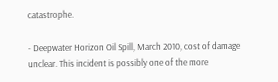catastrophe.

- Deepwater Horizon Oil Spill, March 2010, cost of damage unclear. This incident is possibly one of the more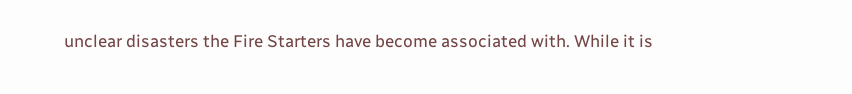unclear disasters the Fire Starters have become associated with. While it is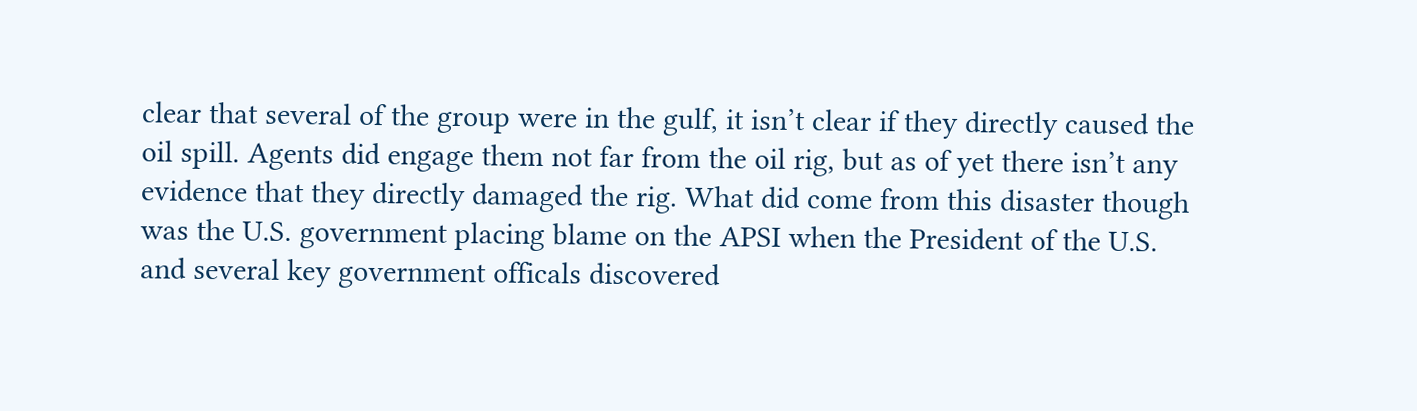clear that several of the group were in the gulf, it isn’t clear if they directly caused the oil spill. Agents did engage them not far from the oil rig, but as of yet there isn’t any evidence that they directly damaged the rig. What did come from this disaster though was the U.S. government placing blame on the APSI when the President of the U.S. and several key government officals discovered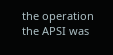the operation the APSI was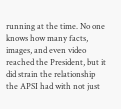running at the time. No one knows how many facts, images, and even video reached the President, but it did strain the relationship the APSI had with not just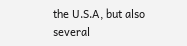the U.S.A, but also several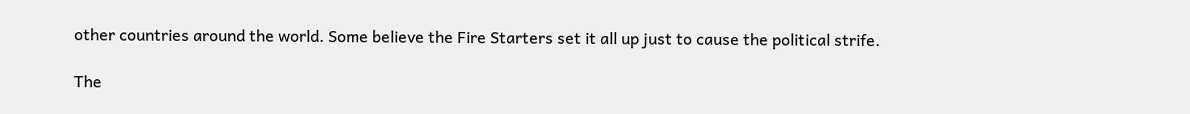other countries around the world. Some believe the Fire Starters set it all up just to cause the political strife.

The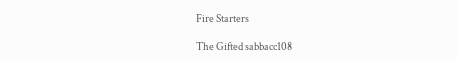Fire Starters

The Gifted sabbacc108